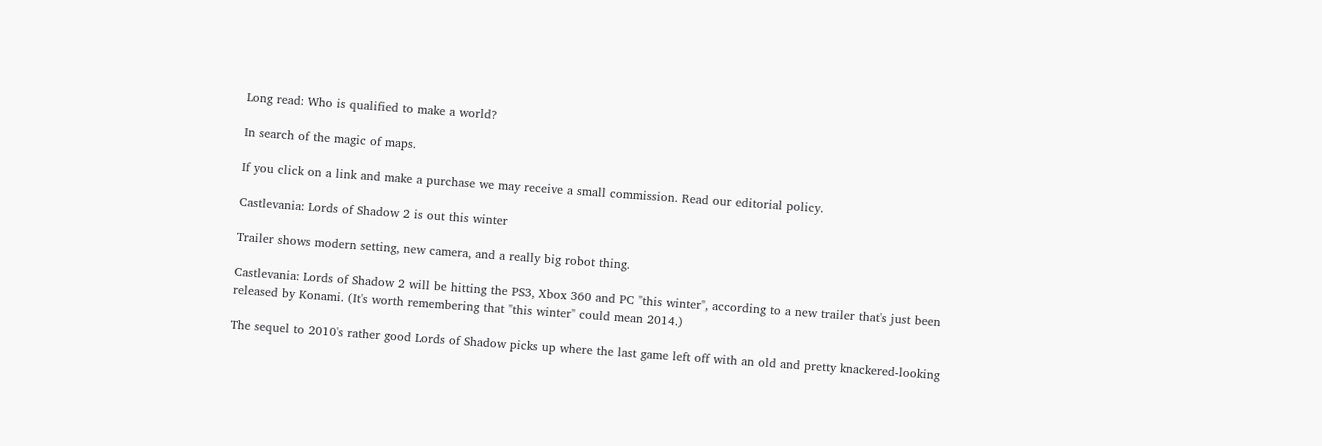Long read: Who is qualified to make a world?

In search of the magic of maps.

If you click on a link and make a purchase we may receive a small commission. Read our editorial policy.

Castlevania: Lords of Shadow 2 is out this winter

Trailer shows modern setting, new camera, and a really big robot thing.

Castlevania: Lords of Shadow 2 will be hitting the PS3, Xbox 360 and PC "this winter", according to a new trailer that's just been released by Konami. (It's worth remembering that "this winter" could mean 2014.)

The sequel to 2010's rather good Lords of Shadow picks up where the last game left off with an old and pretty knackered-looking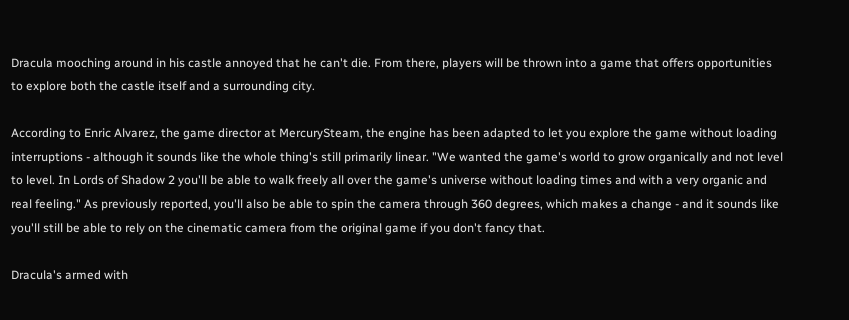Dracula mooching around in his castle annoyed that he can't die. From there, players will be thrown into a game that offers opportunities to explore both the castle itself and a surrounding city.

According to Enric Alvarez, the game director at MercurySteam, the engine has been adapted to let you explore the game without loading interruptions - although it sounds like the whole thing's still primarily linear. "We wanted the game's world to grow organically and not level to level. In Lords of Shadow 2 you'll be able to walk freely all over the game's universe without loading times and with a very organic and real feeling." As previously reported, you'll also be able to spin the camera through 360 degrees, which makes a change - and it sounds like you'll still be able to rely on the cinematic camera from the original game if you don't fancy that.

Dracula's armed with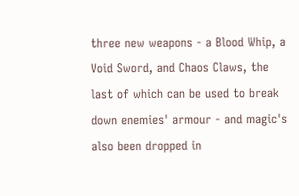three new weapons - a Blood Whip, a Void Sword, and Chaos Claws, the last of which can be used to break down enemies' armour - and magic's also been dropped in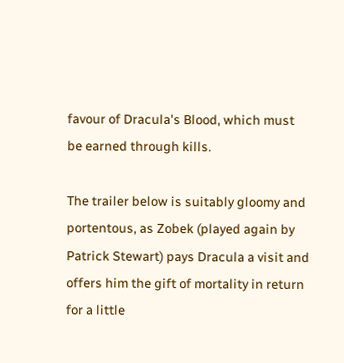favour of Dracula's Blood, which must be earned through kills.

The trailer below is suitably gloomy and portentous, as Zobek (played again by Patrick Stewart) pays Dracula a visit and offers him the gift of mortality in return for a little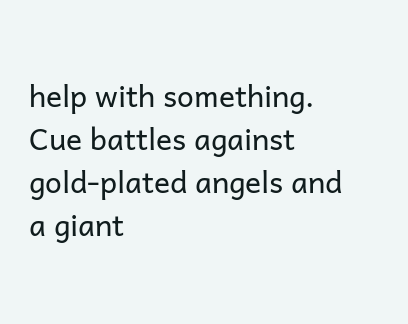help with something. Cue battles against gold-plated angels and a giant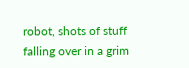robot, shots of stuff falling over in a grim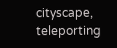cityscape, teleporting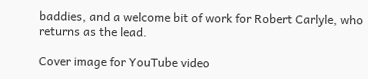baddies, and a welcome bit of work for Robert Carlyle, who returns as the lead.

Cover image for YouTube video